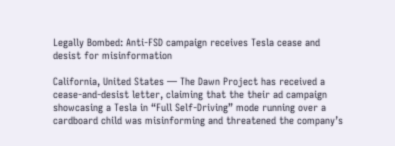Legally Bombed: Anti-FSD campaign receives Tesla cease and desist for misinformation

California, United States — The Dawn Project has received a cease-and-desist letter, claiming that the their ad campaign showcasing a Tesla in “Full Self-Driving” mode running over a cardboard child was misinforming and threatened the company’s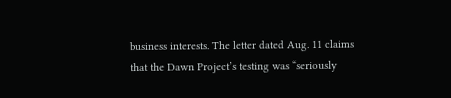business interests. The letter dated Aug. 11 claims that the Dawn Project’s testing was “seriously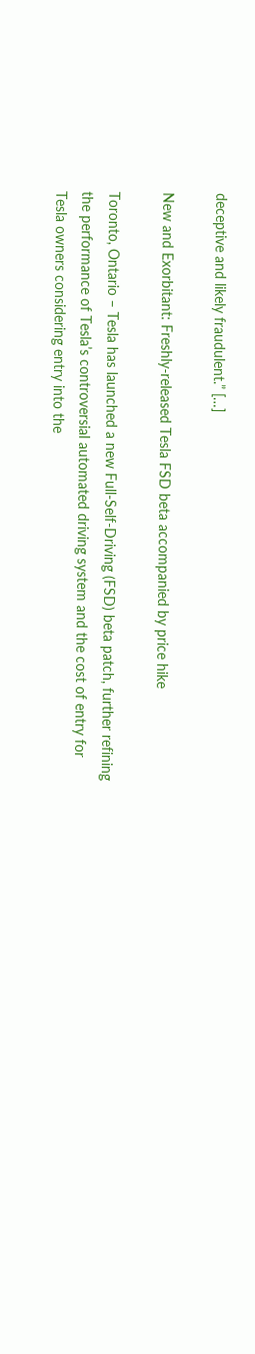deceptive and likely fraudulent.” […]

New and Exorbitant: Freshly-released Tesla FSD beta accompanied by price hike

Toronto, Ontario – Tesla has launched a new Full-Self-Driving (FSD) beta patch, further refining the performance of Tesla’s controversial automated driving system and the cost of entry for Tesla owners considering entry into the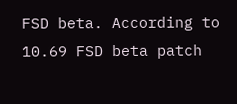FSD beta. According to 10.69 FSD beta patch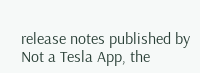release notes published by Not a Tesla App, the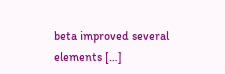beta improved several elements […]